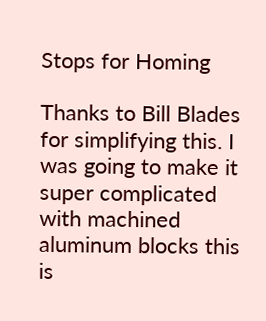Stops for Homing

Thanks to Bill Blades for simplifying this. I was going to make it super complicated with machined aluminum blocks this is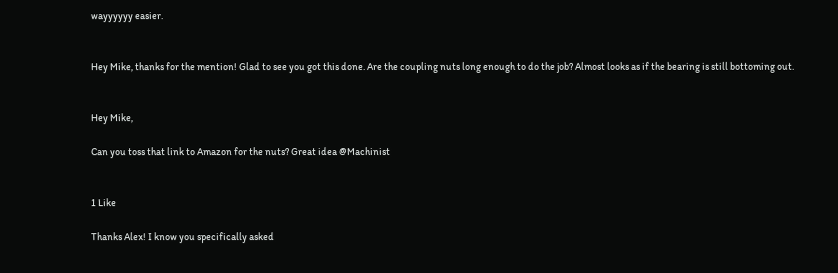wayyyyyy easier.


Hey Mike, thanks for the mention! Glad to see you got this done. Are the coupling nuts long enough to do the job? Almost looks as if the bearing is still bottoming out.


Hey Mike,

Can you toss that link to Amazon for the nuts? Great idea @Machinist


1 Like

Thanks Alex! I know you specifically asked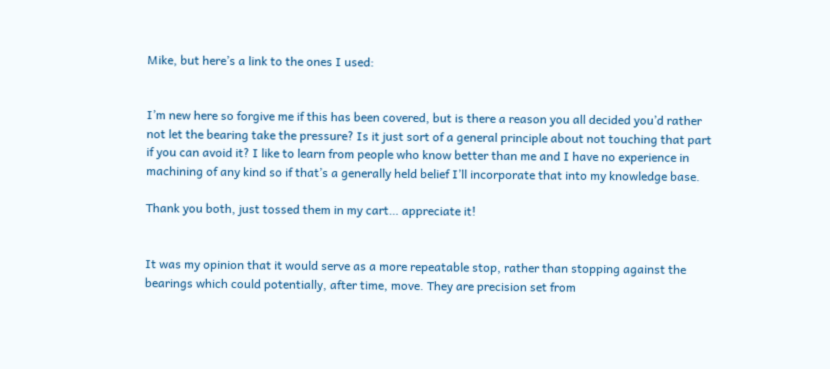Mike, but here’s a link to the ones I used:


I’m new here so forgive me if this has been covered, but is there a reason you all decided you’d rather not let the bearing take the pressure? Is it just sort of a general principle about not touching that part if you can avoid it? I like to learn from people who know better than me and I have no experience in machining of any kind so if that’s a generally held belief I’ll incorporate that into my knowledge base.

Thank you both, just tossed them in my cart… appreciate it!


It was my opinion that it would serve as a more repeatable stop, rather than stopping against the bearings which could potentially, after time, move. They are precision set from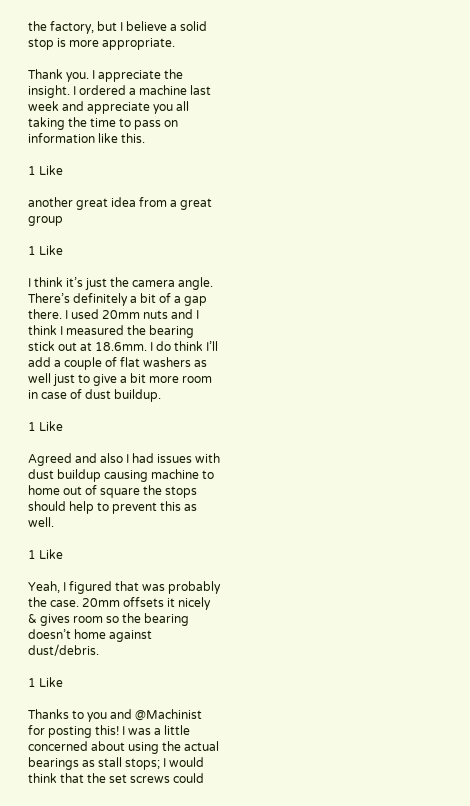the factory, but I believe a solid stop is more appropriate.

Thank you. I appreciate the insight. I ordered a machine last week and appreciate you all taking the time to pass on information like this.

1 Like

another great idea from a great group

1 Like

I think it’s just the camera angle. There’s definitely a bit of a gap there. I used 20mm nuts and I think I measured the bearing stick out at 18.6mm. I do think I’ll add a couple of flat washers as well just to give a bit more room in case of dust buildup.

1 Like

Agreed and also I had issues with dust buildup causing machine to home out of square the stops should help to prevent this as well.

1 Like

Yeah, I figured that was probably the case. 20mm offsets it nicely & gives room so the bearing doesn’t home against dust/debris.

1 Like

Thanks to you and @Machinist for posting this! I was a little concerned about using the actual bearings as stall stops; I would think that the set screws could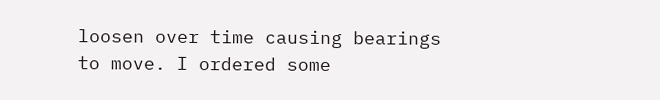loosen over time causing bearings to move. I ordered some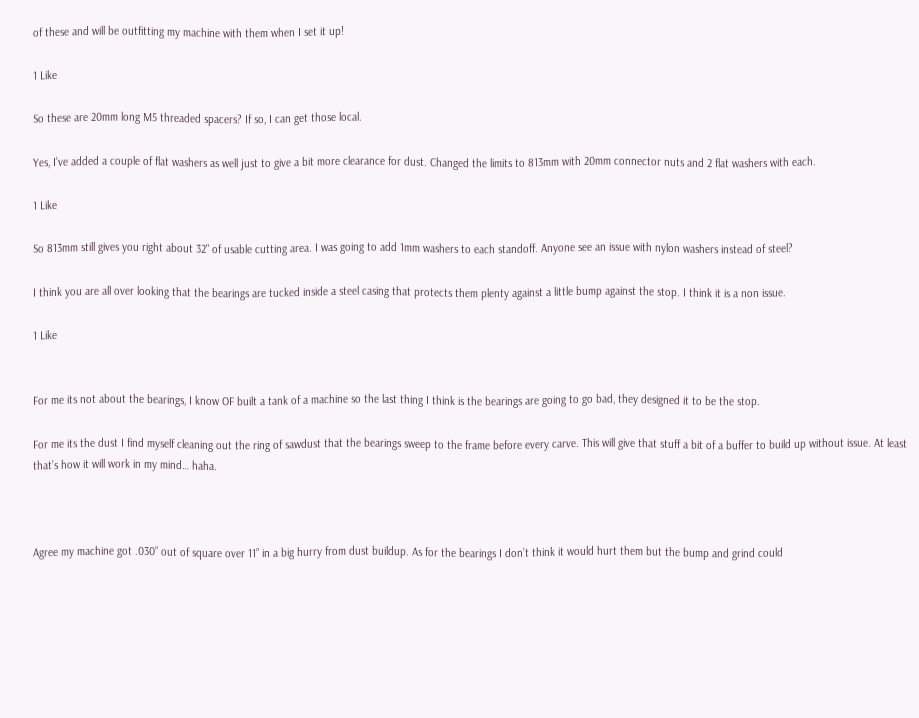of these and will be outfitting my machine with them when I set it up!

1 Like

So these are 20mm long M5 threaded spacers? If so, I can get those local.

Yes, I’ve added a couple of flat washers as well just to give a bit more clearance for dust. Changed the limits to 813mm with 20mm connector nuts and 2 flat washers with each.

1 Like

So 813mm still gives you right about 32" of usable cutting area. I was going to add 1mm washers to each standoff. Anyone see an issue with nylon washers instead of steel?

I think you are all over looking that the bearings are tucked inside a steel casing that protects them plenty against a little bump against the stop. I think it is a non issue.

1 Like


For me its not about the bearings, I know OF built a tank of a machine so the last thing I think is the bearings are going to go bad, they designed it to be the stop.

For me its the dust I find myself cleaning out the ring of sawdust that the bearings sweep to the frame before every carve. This will give that stuff a bit of a buffer to build up without issue. At least that’s how it will work in my mind… haha.



Agree my machine got .030” out of square over 11” in a big hurry from dust buildup. As for the bearings I don’t think it would hurt them but the bump and grind could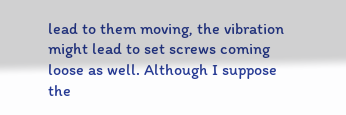lead to them moving, the vibration might lead to set screws coming loose as well. Although I suppose the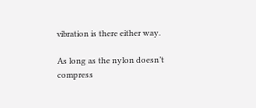vibration is there either way.

As long as the nylon doesn’t compress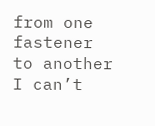from one fastener to another I can’t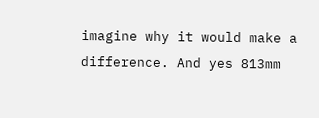imagine why it would make a difference. And yes 813mm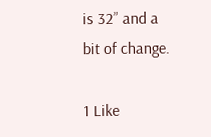is 32” and a bit of change.

1 Like